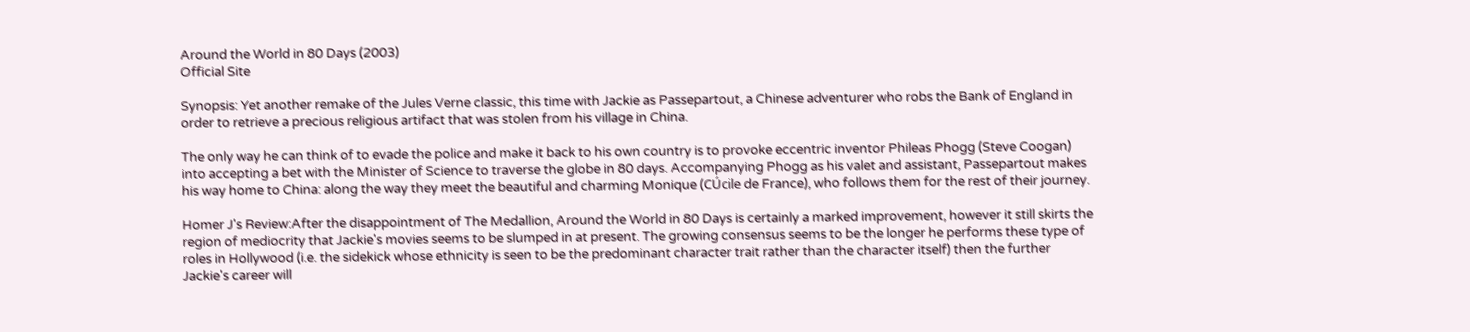Around the World in 80 Days (2003)
Official Site

Synopsis: Yet another remake of the Jules Verne classic, this time with Jackie as Passepartout, a Chinese adventurer who robs the Bank of England in order to retrieve a precious religious artifact that was stolen from his village in China.

The only way he can think of to evade the police and make it back to his own country is to provoke eccentric inventor Phileas Phogg (Steve Coogan) into accepting a bet with the Minister of Science to traverse the globe in 80 days. Accompanying Phogg as his valet and assistant, Passepartout makes his way home to China: along the way they meet the beautiful and charming Monique (CÚcile de France), who follows them for the rest of their journey.

Homer J's Review:After the disappointment of The Medallion, Around the World in 80 Days is certainly a marked improvement, however it still skirts the region of mediocrity that Jackie's movies seems to be slumped in at present. The growing consensus seems to be the longer he performs these type of roles in Hollywood (i.e. the sidekick whose ethnicity is seen to be the predominant character trait rather than the character itself) then the further Jackie's career will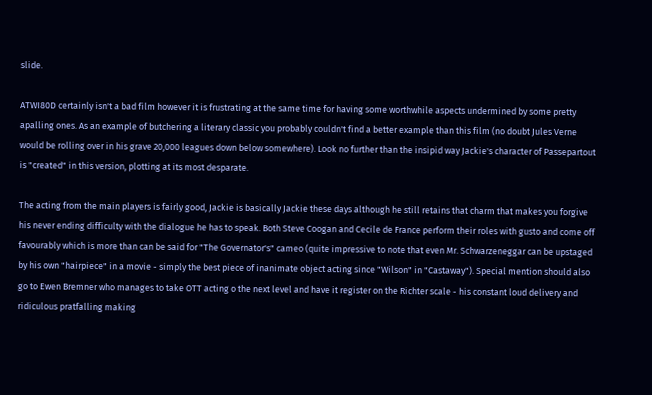slide.

ATWI80D certainly isn't a bad film however it is frustrating at the same time for having some worthwhile aspects undermined by some pretty apalling ones. As an example of butchering a literary classic you probably couldn't find a better example than this film (no doubt Jules Verne would be rolling over in his grave 20,000 leagues down below somewhere). Look no further than the insipid way Jackie's character of Passepartout is "created" in this version, plotting at its most desparate.

The acting from the main players is fairly good, Jackie is basically Jackie these days although he still retains that charm that makes you forgive his never ending difficulty with the dialogue he has to speak. Both Steve Coogan and Cecile de France perform their roles with gusto and come off favourably which is more than can be said for "The Governator's" cameo (quite impressive to note that even Mr. Schwarzeneggar can be upstaged by his own "hairpiece" in a movie - simply the best piece of inanimate object acting since "Wilson" in "Castaway"). Special mention should also go to Ewen Bremner who manages to take OTT acting o the next level and have it register on the Richter scale - his constant loud delivery and ridiculous pratfalling making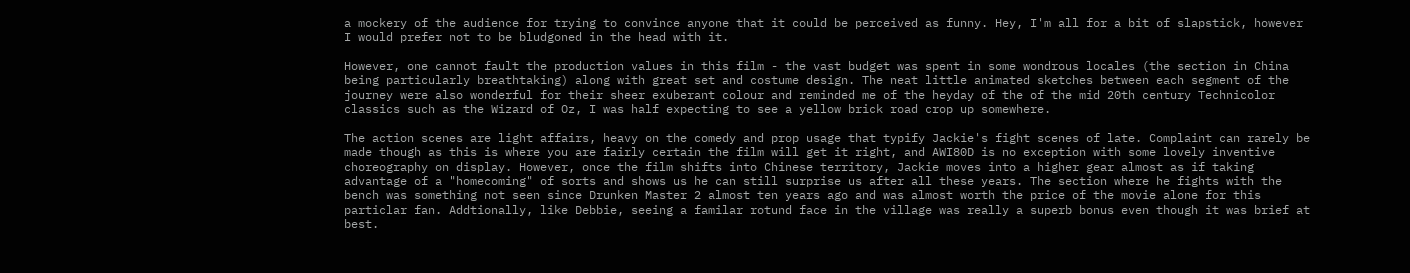a mockery of the audience for trying to convince anyone that it could be perceived as funny. Hey, I'm all for a bit of slapstick, however I would prefer not to be bludgoned in the head with it.

However, one cannot fault the production values in this film - the vast budget was spent in some wondrous locales (the section in China being particularly breathtaking) along with great set and costume design. The neat little animated sketches between each segment of the journey were also wonderful for their sheer exuberant colour and reminded me of the heyday of the of the mid 20th century Technicolor classics such as the Wizard of Oz, I was half expecting to see a yellow brick road crop up somewhere.

The action scenes are light affairs, heavy on the comedy and prop usage that typify Jackie's fight scenes of late. Complaint can rarely be made though as this is where you are fairly certain the film will get it right, and AWI80D is no exception with some lovely inventive choreography on display. However, once the film shifts into Chinese territory, Jackie moves into a higher gear almost as if taking advantage of a "homecoming" of sorts and shows us he can still surprise us after all these years. The section where he fights with the bench was something not seen since Drunken Master 2 almost ten years ago and was almost worth the price of the movie alone for this particlar fan. Addtionally, like Debbie, seeing a familar rotund face in the village was really a superb bonus even though it was brief at best.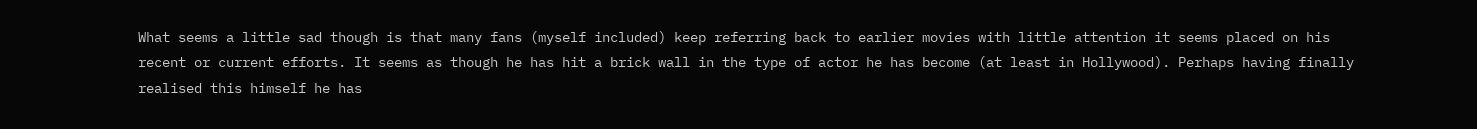What seems a little sad though is that many fans (myself included) keep referring back to earlier movies with little attention it seems placed on his recent or current efforts. It seems as though he has hit a brick wall in the type of actor he has become (at least in Hollywood). Perhaps having finally realised this himself he has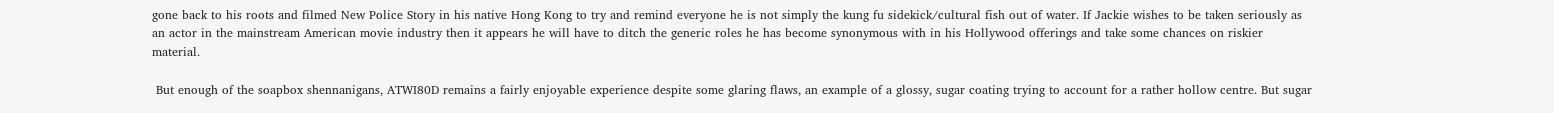gone back to his roots and filmed New Police Story in his native Hong Kong to try and remind everyone he is not simply the kung fu sidekick/cultural fish out of water. If Jackie wishes to be taken seriously as an actor in the mainstream American movie industry then it appears he will have to ditch the generic roles he has become synonymous with in his Hollywood offerings and take some chances on riskier material.

 But enough of the soapbox shennanigans, ATWI80D remains a fairly enjoyable experience despite some glaring flaws, an example of a glossy, sugar coating trying to account for a rather hollow centre. But sugar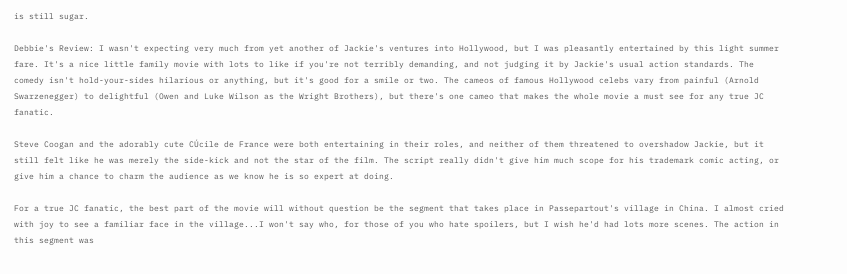is still sugar.

Debbie's Review: I wasn't expecting very much from yet another of Jackie's ventures into Hollywood, but I was pleasantly entertained by this light summer fare. It's a nice little family movie with lots to like if you're not terribly demanding, and not judging it by Jackie's usual action standards. The comedy isn't hold-your-sides hilarious or anything, but it's good for a smile or two. The cameos of famous Hollywood celebs vary from painful (Arnold Swarzenegger) to delightful (Owen and Luke Wilson as the Wright Brothers), but there's one cameo that makes the whole movie a must see for any true JC fanatic.

Steve Coogan and the adorably cute CÚcile de France were both entertaining in their roles, and neither of them threatened to overshadow Jackie, but it still felt like he was merely the side-kick and not the star of the film. The script really didn't give him much scope for his trademark comic acting, or give him a chance to charm the audience as we know he is so expert at doing.

For a true JC fanatic, the best part of the movie will without question be the segment that takes place in Passepartout's village in China. I almost cried with joy to see a familiar face in the village...I won't say who, for those of you who hate spoilers, but I wish he'd had lots more scenes. The action in this segment was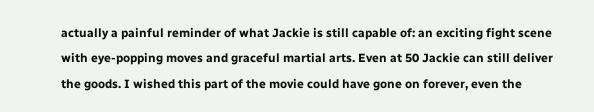actually a painful reminder of what Jackie is still capable of: an exciting fight scene with eye-popping moves and graceful martial arts. Even at 50 Jackie can still deliver the goods. I wished this part of the movie could have gone on forever, even the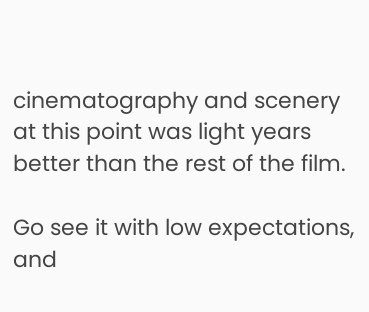cinematography and scenery at this point was light years better than the rest of the film.

Go see it with low expectations, and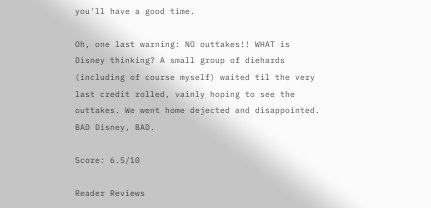you'll have a good time.

Oh, one last warning: NO outtakes!! WHAT is Disney thinking? A small group of diehards (including of course myself) waited til the very last credit rolled, vainly hoping to see the outtakes. We went home dejected and disappointed. BAD Disney, BAD.

Score: 6.5/10

Reader Reviews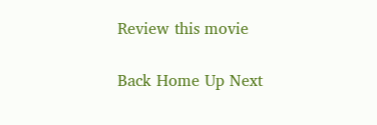Review this movie

Back Home Up Next